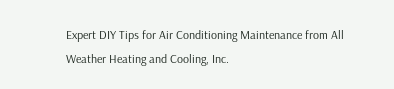Expert DIY Tips for Air Conditioning Maintenance from All Weather Heating and Cooling, Inc.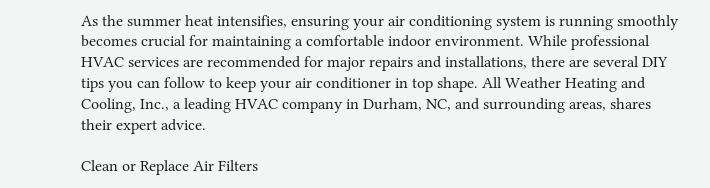As the summer heat intensifies, ensuring your air conditioning system is running smoothly becomes crucial for maintaining a comfortable indoor environment. While professional HVAC services are recommended for major repairs and installations, there are several DIY tips you can follow to keep your air conditioner in top shape. All Weather Heating and Cooling, Inc., a leading HVAC company in Durham, NC, and surrounding areas, shares their expert advice.

Clean or Replace Air Filters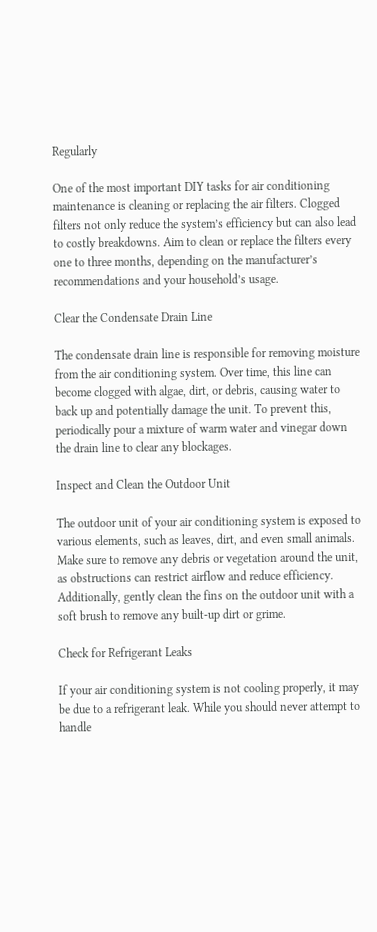Regularly

One of the most important DIY tasks for air conditioning maintenance is cleaning or replacing the air filters. Clogged filters not only reduce the system’s efficiency but can also lead to costly breakdowns. Aim to clean or replace the filters every one to three months, depending on the manufacturer’s recommendations and your household’s usage.

Clear the Condensate Drain Line

The condensate drain line is responsible for removing moisture from the air conditioning system. Over time, this line can become clogged with algae, dirt, or debris, causing water to back up and potentially damage the unit. To prevent this, periodically pour a mixture of warm water and vinegar down the drain line to clear any blockages.

Inspect and Clean the Outdoor Unit

The outdoor unit of your air conditioning system is exposed to various elements, such as leaves, dirt, and even small animals. Make sure to remove any debris or vegetation around the unit, as obstructions can restrict airflow and reduce efficiency. Additionally, gently clean the fins on the outdoor unit with a soft brush to remove any built-up dirt or grime.

Check for Refrigerant Leaks

If your air conditioning system is not cooling properly, it may be due to a refrigerant leak. While you should never attempt to handle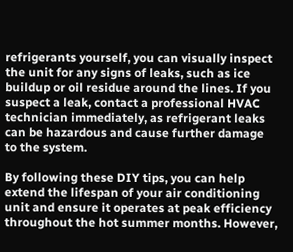refrigerants yourself, you can visually inspect the unit for any signs of leaks, such as ice buildup or oil residue around the lines. If you suspect a leak, contact a professional HVAC technician immediately, as refrigerant leaks can be hazardous and cause further damage to the system.

By following these DIY tips, you can help extend the lifespan of your air conditioning unit and ensure it operates at peak efficiency throughout the hot summer months. However,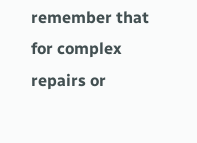remember that for complex repairs or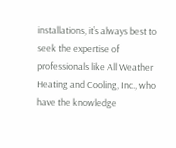installations, it’s always best to seek the expertise of professionals like All Weather Heating and Cooling, Inc., who have the knowledge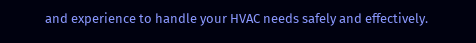and experience to handle your HVAC needs safely and effectively.